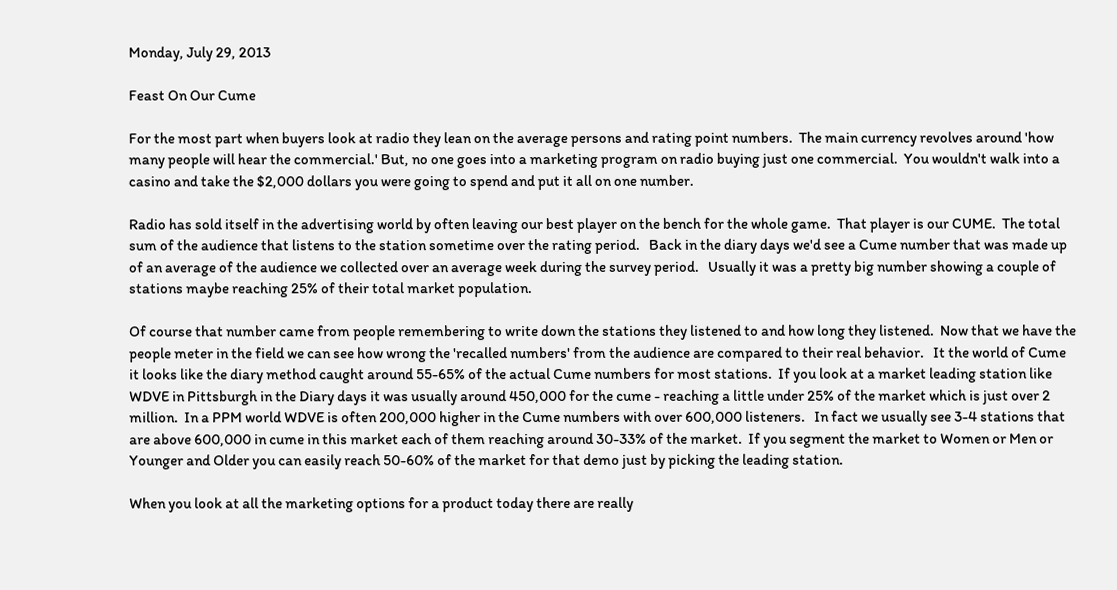Monday, July 29, 2013

Feast On Our Cume

For the most part when buyers look at radio they lean on the average persons and rating point numbers.  The main currency revolves around 'how many people will hear the commercial.' But, no one goes into a marketing program on radio buying just one commercial.  You wouldn't walk into a casino and take the $2,000 dollars you were going to spend and put it all on one number.

Radio has sold itself in the advertising world by often leaving our best player on the bench for the whole game.  That player is our CUME.  The total sum of the audience that listens to the station sometime over the rating period.   Back in the diary days we'd see a Cume number that was made up of an average of the audience we collected over an average week during the survey period.   Usually it was a pretty big number showing a couple of stations maybe reaching 25% of their total market population.

Of course that number came from people remembering to write down the stations they listened to and how long they listened.  Now that we have the people meter in the field we can see how wrong the 'recalled numbers' from the audience are compared to their real behavior.   It the world of Cume it looks like the diary method caught around 55-65% of the actual Cume numbers for most stations.  If you look at a market leading station like WDVE in Pittsburgh in the Diary days it was usually around 450,000 for the cume - reaching a little under 25% of the market which is just over 2 million.  In a PPM world WDVE is often 200,000 higher in the Cume numbers with over 600,000 listeners.   In fact we usually see 3-4 stations that are above 600,000 in cume in this market each of them reaching around 30-33% of the market.  If you segment the market to Women or Men or Younger and Older you can easily reach 50-60% of the market for that demo just by picking the leading station.

When you look at all the marketing options for a product today there are really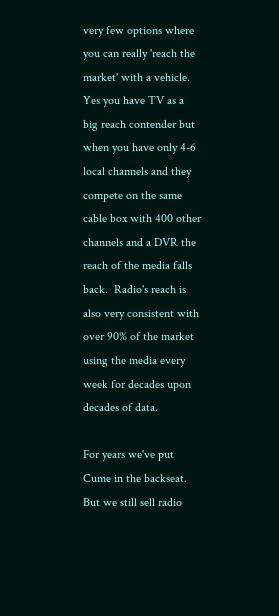very few options where you can really 'reach the market' with a vehicle.  Yes you have TV as a big reach contender but when you have only 4-6 local channels and they compete on the same cable box with 400 other channels and a DVR the reach of the media falls back.  Radio's reach is also very consistent with over 90% of the market using the media every week for decades upon decades of data.

For years we've put Cume in the backseat.  But we still sell radio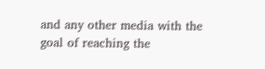and any other media with the goal of reaching the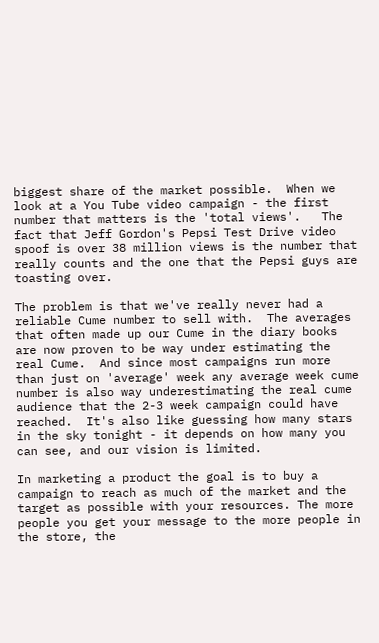biggest share of the market possible.  When we look at a You Tube video campaign - the first number that matters is the 'total views'.   The fact that Jeff Gordon's Pepsi Test Drive video spoof is over 38 million views is the number that really counts and the one that the Pepsi guys are toasting over.

The problem is that we've really never had a reliable Cume number to sell with.  The averages that often made up our Cume in the diary books are now proven to be way under estimating the real Cume.  And since most campaigns run more than just on 'average' week any average week cume number is also way underestimating the real cume audience that the 2-3 week campaign could have reached.  It's also like guessing how many stars in the sky tonight - it depends on how many you can see, and our vision is limited.

In marketing a product the goal is to buy a campaign to reach as much of the market and the target as possible with your resources. The more people you get your message to the more people in the store, the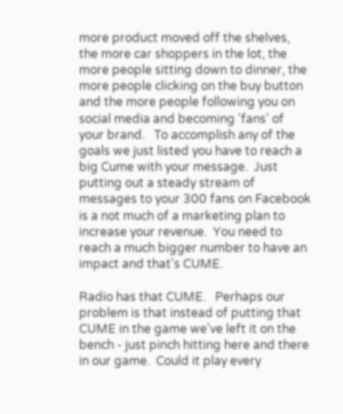more product moved off the shelves, the more car shoppers in the lot, the more people sitting down to dinner, the more people clicking on the buy button and the more people following you on social media and becoming 'fans' of your brand.   To accomplish any of the goals we just listed you have to reach a big Cume with your message.  Just putting out a steady stream of messages to your 300 fans on Facebook is a not much of a marketing plan to increase your revenue.  You need to reach a much bigger number to have an impact and that's CUME.

Radio has that CUME.   Perhaps our problem is that instead of putting that CUME in the game we've left it on the bench - just pinch hitting here and there in our game.  Could it play every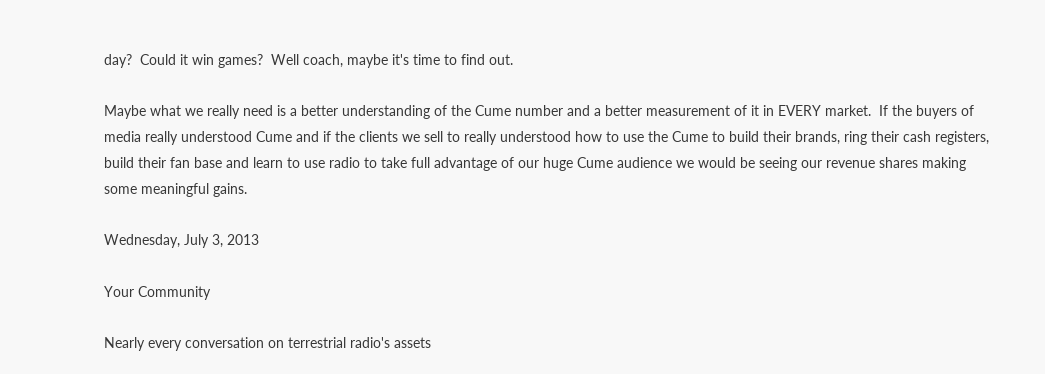day?  Could it win games?  Well coach, maybe it's time to find out.

Maybe what we really need is a better understanding of the Cume number and a better measurement of it in EVERY market.  If the buyers of media really understood Cume and if the clients we sell to really understood how to use the Cume to build their brands, ring their cash registers, build their fan base and learn to use radio to take full advantage of our huge Cume audience we would be seeing our revenue shares making some meaningful gains.

Wednesday, July 3, 2013

Your Community

Nearly every conversation on terrestrial radio's assets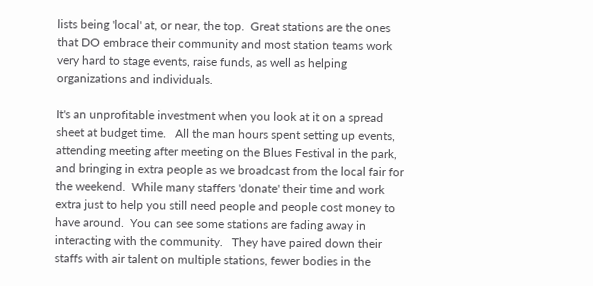lists being 'local' at, or near, the top.  Great stations are the ones that DO embrace their community and most station teams work very hard to stage events, raise funds, as well as helping organizations and individuals.

It's an unprofitable investment when you look at it on a spread sheet at budget time.   All the man hours spent setting up events, attending meeting after meeting on the Blues Festival in the park, and bringing in extra people as we broadcast from the local fair for the weekend.  While many staffers 'donate' their time and work extra just to help you still need people and people cost money to have around.  You can see some stations are fading away in interacting with the community.   They have paired down their staffs with air talent on multiple stations, fewer bodies in the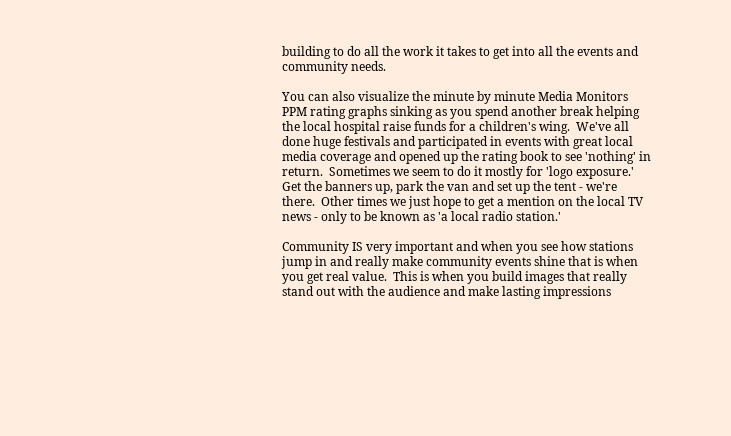building to do all the work it takes to get into all the events and community needs.

You can also visualize the minute by minute Media Monitors PPM rating graphs sinking as you spend another break helping the local hospital raise funds for a children's wing.  We've all done huge festivals and participated in events with great local media coverage and opened up the rating book to see 'nothing' in return.  Sometimes we seem to do it mostly for 'logo exposure.'   Get the banners up, park the van and set up the tent - we're there.  Other times we just hope to get a mention on the local TV news - only to be known as 'a local radio station.'

Community IS very important and when you see how stations jump in and really make community events shine that is when you get real value.  This is when you build images that really stand out with the audience and make lasting impressions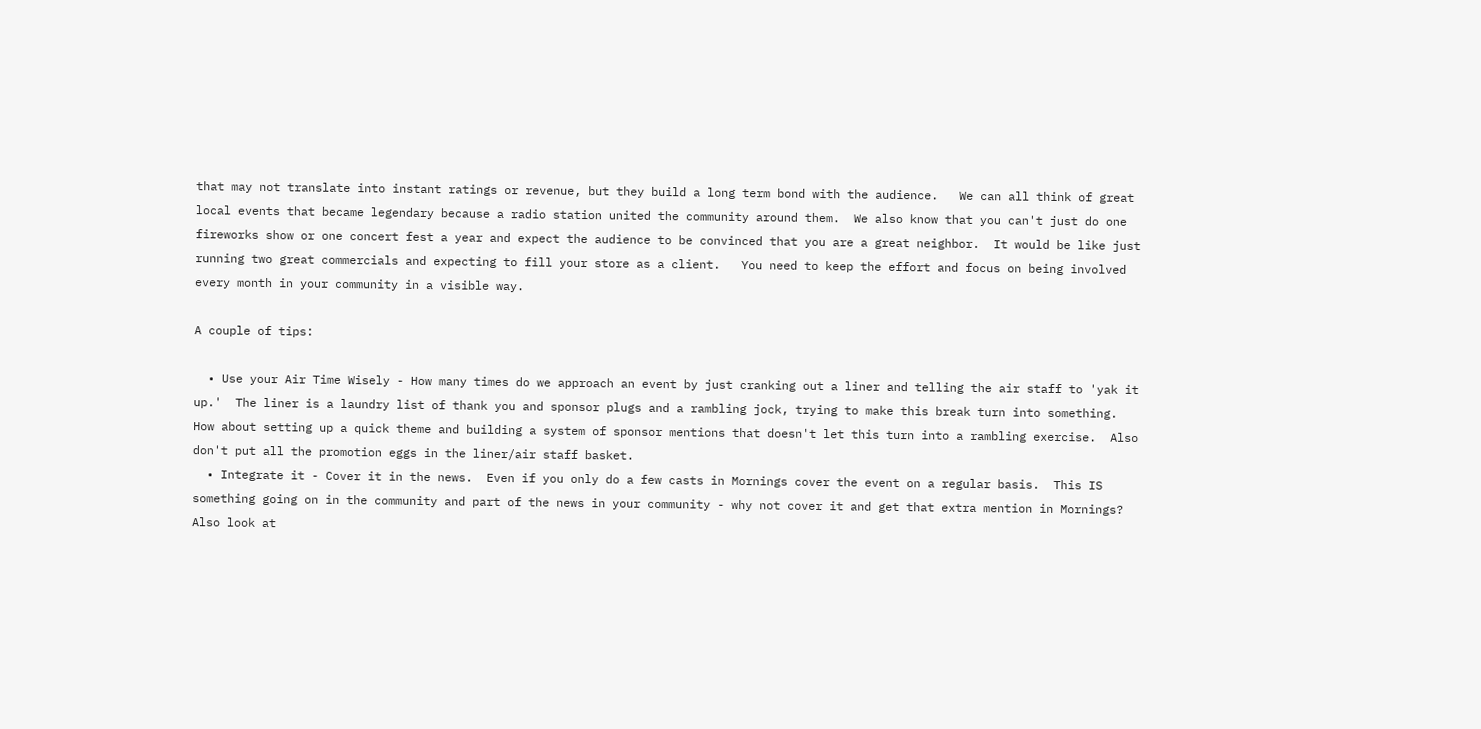that may not translate into instant ratings or revenue, but they build a long term bond with the audience.   We can all think of great local events that became legendary because a radio station united the community around them.  We also know that you can't just do one fireworks show or one concert fest a year and expect the audience to be convinced that you are a great neighbor.  It would be like just running two great commercials and expecting to fill your store as a client.   You need to keep the effort and focus on being involved every month in your community in a visible way.

A couple of tips:

  • Use your Air Time Wisely - How many times do we approach an event by just cranking out a liner and telling the air staff to 'yak it up.'  The liner is a laundry list of thank you and sponsor plugs and a rambling jock, trying to make this break turn into something.   How about setting up a quick theme and building a system of sponsor mentions that doesn't let this turn into a rambling exercise.  Also don't put all the promotion eggs in the liner/air staff basket.
  • Integrate it - Cover it in the news.  Even if you only do a few casts in Mornings cover the event on a regular basis.  This IS something going on in the community and part of the news in your community - why not cover it and get that extra mention in Mornings?   Also look at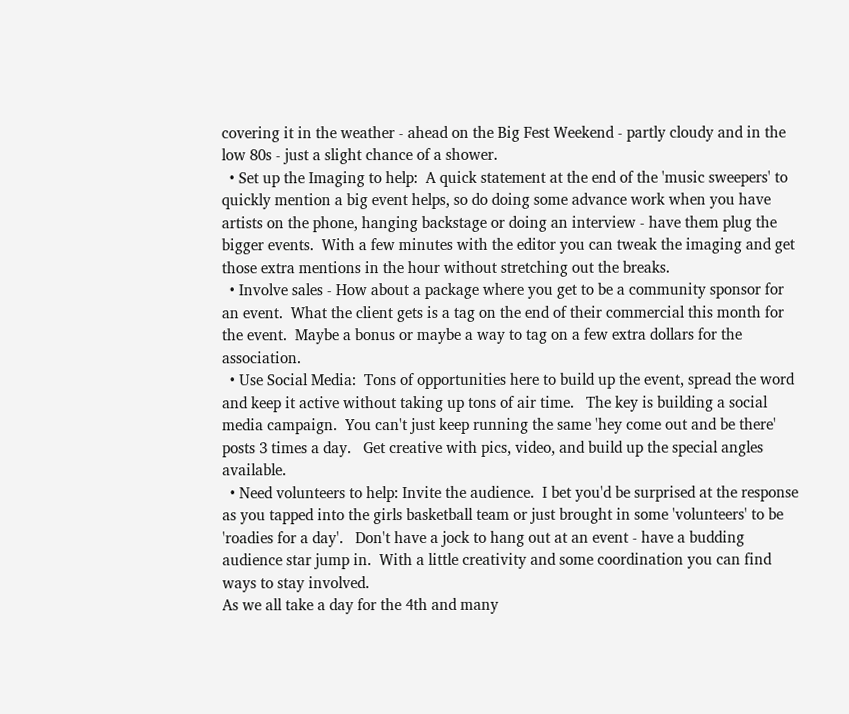covering it in the weather - ahead on the Big Fest Weekend - partly cloudy and in the low 80s - just a slight chance of a shower.
  • Set up the Imaging to help:  A quick statement at the end of the 'music sweepers' to quickly mention a big event helps, so do doing some advance work when you have artists on the phone, hanging backstage or doing an interview - have them plug the bigger events.  With a few minutes with the editor you can tweak the imaging and get those extra mentions in the hour without stretching out the breaks.
  • Involve sales - How about a package where you get to be a community sponsor for an event.  What the client gets is a tag on the end of their commercial this month for the event.  Maybe a bonus or maybe a way to tag on a few extra dollars for the association.
  • Use Social Media:  Tons of opportunities here to build up the event, spread the word and keep it active without taking up tons of air time.   The key is building a social media campaign.  You can't just keep running the same 'hey come out and be there' posts 3 times a day.   Get creative with pics, video, and build up the special angles available.
  • Need volunteers to help: Invite the audience.  I bet you'd be surprised at the response as you tapped into the girls basketball team or just brought in some 'volunteers' to be 'roadies for a day'.   Don't have a jock to hang out at an event - have a budding audience star jump in.  With a little creativity and some coordination you can find ways to stay involved.
As we all take a day for the 4th and many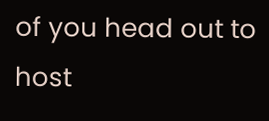of you head out to host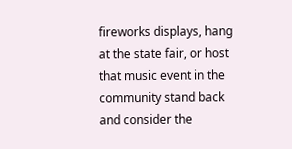fireworks displays, hang at the state fair, or host that music event in the community stand back and consider the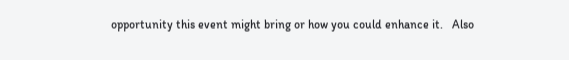opportunity this event might bring or how you could enhance it.   Also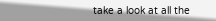take a look at all the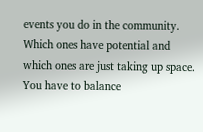events you do in the community.  Which ones have potential and which ones are just taking up space.  You have to balance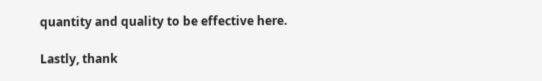quantity and quality to be effective here.

Lastly, thank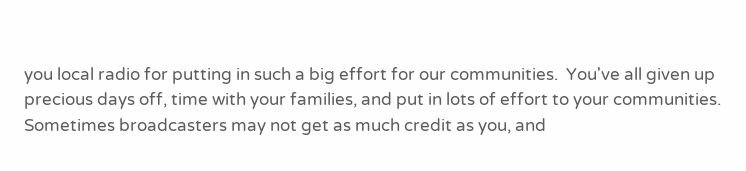you local radio for putting in such a big effort for our communities.  You've all given up precious days off, time with your families, and put in lots of effort to your communities.  Sometimes broadcasters may not get as much credit as you, and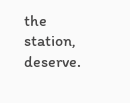the station, deserve.